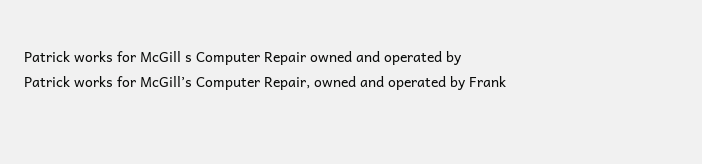Patrick works for McGill s Computer Repair owned and operated by
Patrick works for McGill’s Computer Repair, owned and operated by Frank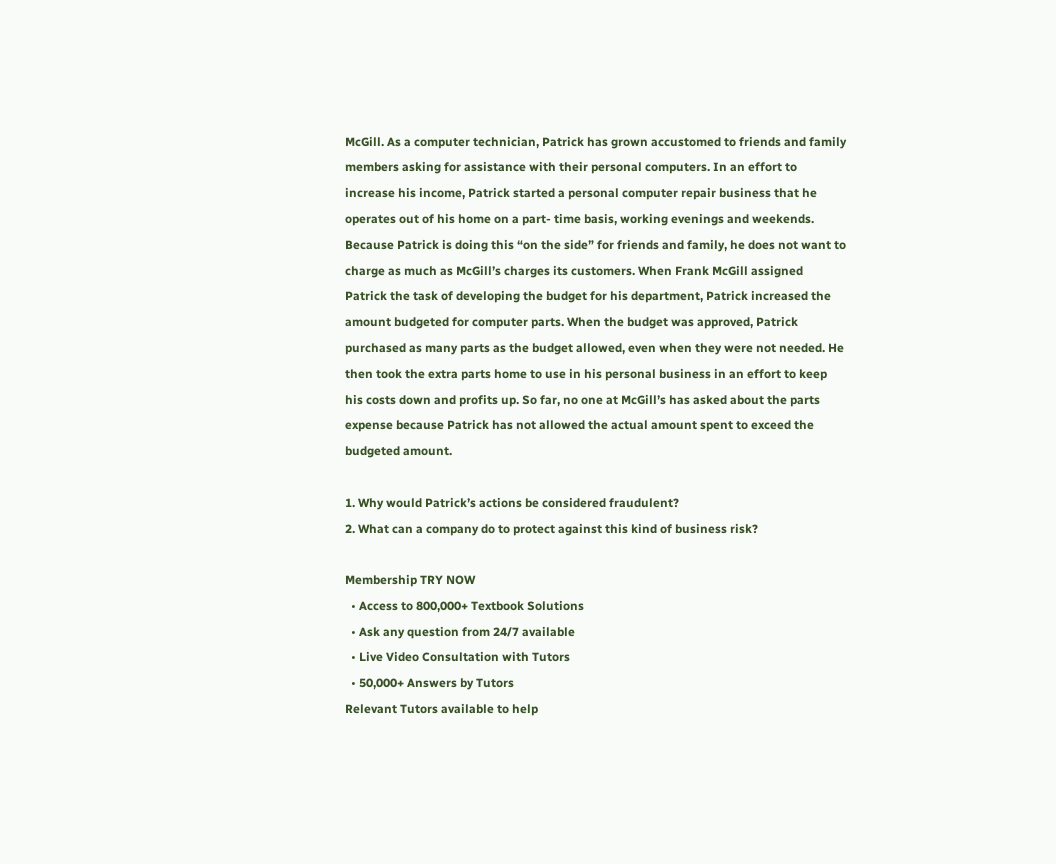McGill. As a computer technician, Patrick has grown accustomed to friends and family members asking for assistance with their personal computers. In an effort to increase his income, Patrick started a personal computer repair business that he operates out of his home on a part- time basis, working evenings and weekends. Because Patrick is doing this “on the side” for friends and family, he does not want to charge as much as McGill’s charges its customers. When Frank McGill assigned Patrick the task of developing the budget for his department, Patrick increased the amount budgeted for computer parts. When the budget was approved, Patrick purchased as many parts as the budget allowed, even when they were not needed. He then took the extra parts home to use in his personal business in an effort to keep his costs down and profits up. So far, no one at McGill’s has asked about the parts expense because Patrick has not allowed the actual amount spent to exceed the budgeted amount.

1. Why would Patrick’s actions be considered fraudulent?
2. What can a company do to protect against this kind of business risk?

Membership TRY NOW
  • Access to 800,000+ Textbook Solutions
  • Ask any question from 24/7 available
  • Live Video Consultation with Tutors
  • 50,000+ Answers by Tutors
Relevant Tutors available to help